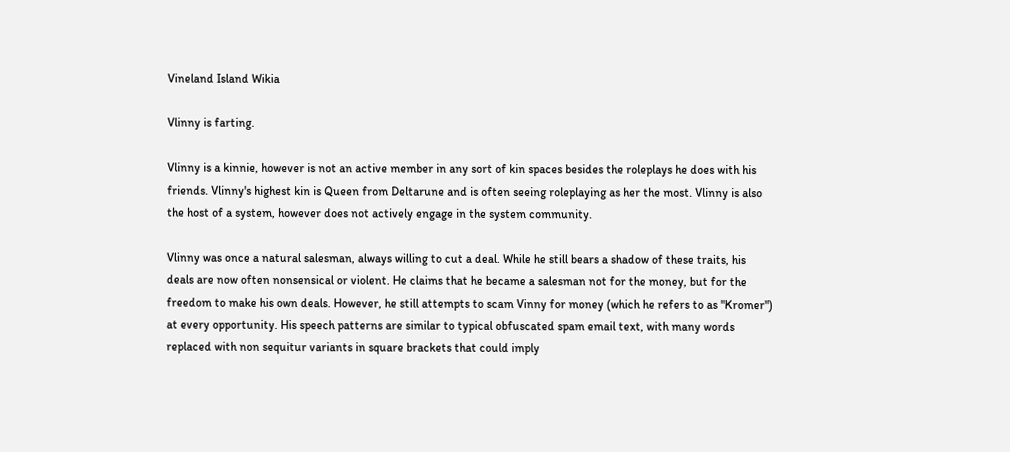Vineland Island Wikia

Vlinny is farting.

Vlinny is a kinnie, however is not an active member in any sort of kin spaces besides the roleplays he does with his friends. Vlinny's highest kin is Queen from Deltarune and is often seeing roleplaying as her the most. Vlinny is also the host of a system, however does not actively engage in the system community.

Vlinny was once a natural salesman, always willing to cut a deal. While he still bears a shadow of these traits, his deals are now often nonsensical or violent. He claims that he became a salesman not for the money, but for the freedom to make his own deals. However, he still attempts to scam Vinny for money (which he refers to as "Kromer") at every opportunity. His speech patterns are similar to typical obfuscated spam email text, with many words replaced with non sequitur variants in square brackets that could imply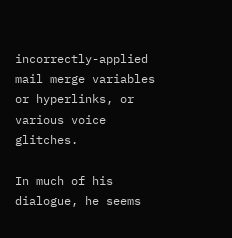incorrectly-applied mail merge variables or hyperlinks, or various voice glitches.

In much of his dialogue, he seems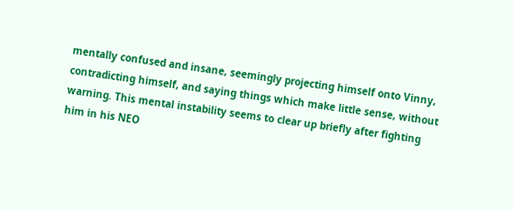mentally confused and insane, seemingly projecting himself onto Vinny, contradicting himself, and saying things which make little sense, without warning. This mental instability seems to clear up briefly after fighting him in his NEO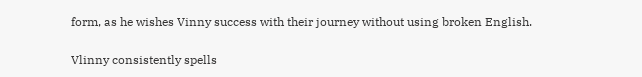form, as he wishes Vinny success with their journey without using broken English.

Vlinny consistently spells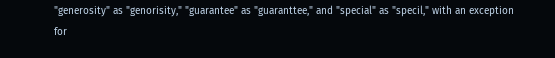"generosity" as "genorisity," "guarantee" as "guaranttee," and "special" as "specil," with an exception for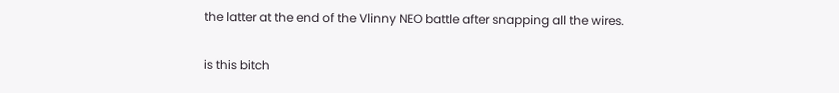the latter at the end of the Vlinny NEO battle after snapping all the wires.

is this bitch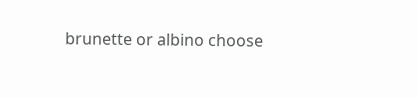brunette or albino choose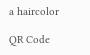a haircolor

QR Code